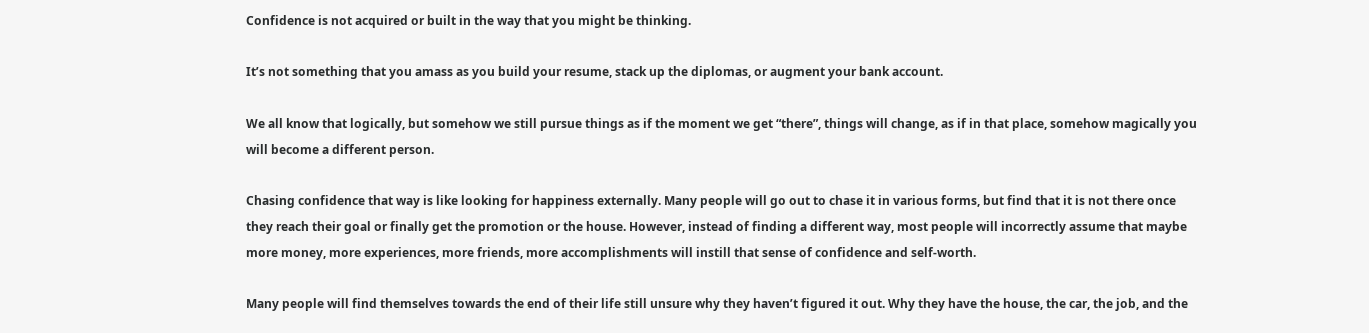Confidence is not acquired or built in the way that you might be thinking.

It’s not something that you amass as you build your resume, stack up the diplomas, or augment your bank account.

We all know that logically, but somehow we still pursue things as if the moment we get “there”, things will change, as if in that place, somehow magically you will become a different person.

Chasing confidence that way is like looking for happiness externally. Many people will go out to chase it in various forms, but find that it is not there once they reach their goal or finally get the promotion or the house. However, instead of finding a different way, most people will incorrectly assume that maybe more money, more experiences, more friends, more accomplishments will instill that sense of confidence and self-worth.

Many people will find themselves towards the end of their life still unsure why they haven’t figured it out. Why they have the house, the car, the job, and the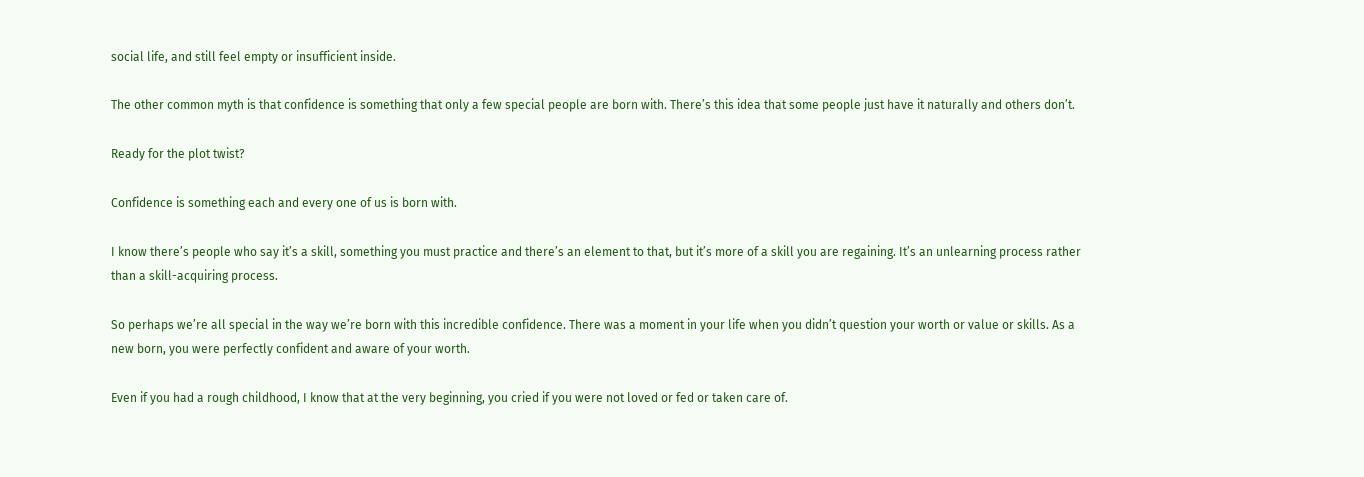social life, and still feel empty or insufficient inside.

The other common myth is that confidence is something that only a few special people are born with. There’s this idea that some people just have it naturally and others don’t.

Ready for the plot twist?

Confidence is something each and every one of us is born with.

I know there’s people who say it’s a skill, something you must practice and there’s an element to that, but it’s more of a skill you are regaining. It’s an unlearning process rather than a skill-acquiring process.

So perhaps we’re all special in the way we’re born with this incredible confidence. There was a moment in your life when you didn’t question your worth or value or skills. As a new born, you were perfectly confident and aware of your worth.

Even if you had a rough childhood, I know that at the very beginning, you cried if you were not loved or fed or taken care of.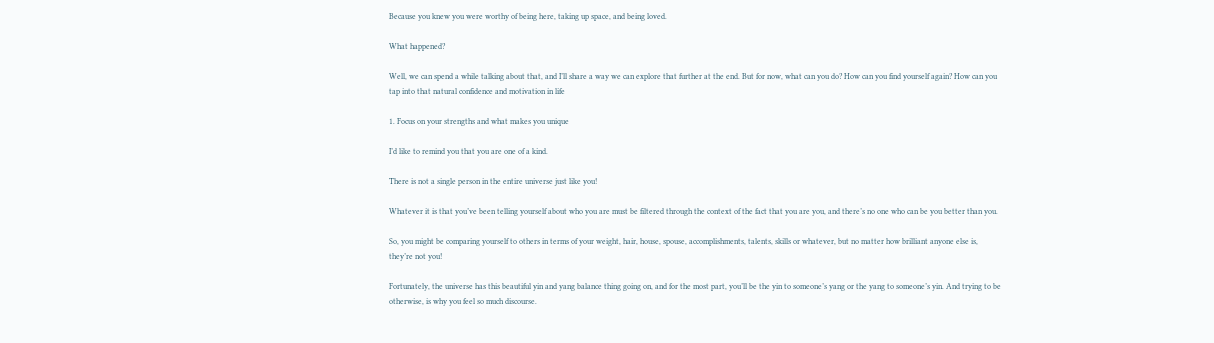Because you knew you were worthy of being here, taking up space, and being loved.

What happened?

Well, we can spend a while talking about that, and I’ll share a way we can explore that further at the end. But for now, what can you do? How can you find yourself again? How can you tap into that natural confidence and motivation in life

1. Focus on your strengths and what makes you unique

I’d like to remind you that you are one of a kind.

There is not a single person in the entire universe just like you!

Whatever it is that you’ve been telling yourself about who you are must be filtered through the context of the fact that you are you, and there’s no one who can be you better than you.

So, you might be comparing yourself to others in terms of your weight, hair, house, spouse, accomplishments, talents, skills or whatever, but no matter how brilliant anyone else is, they’re not you!

Fortunately, the universe has this beautiful yin and yang balance thing going on, and for the most part, you’ll be the yin to someone’s yang or the yang to someone’s yin. And trying to be otherwise, is why you feel so much discourse.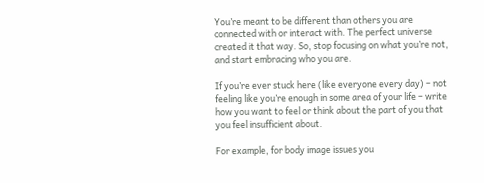You’re meant to be different than others you are connected with or interact with. The perfect universe created it that way. So, stop focusing on what you’re not, and start embracing who you are.

If you’re ever stuck here (like everyone every day) – not feeling like you’re enough in some area of your life – write how you want to feel or think about the part of you that you feel insufficient about.

For example, for body image issues you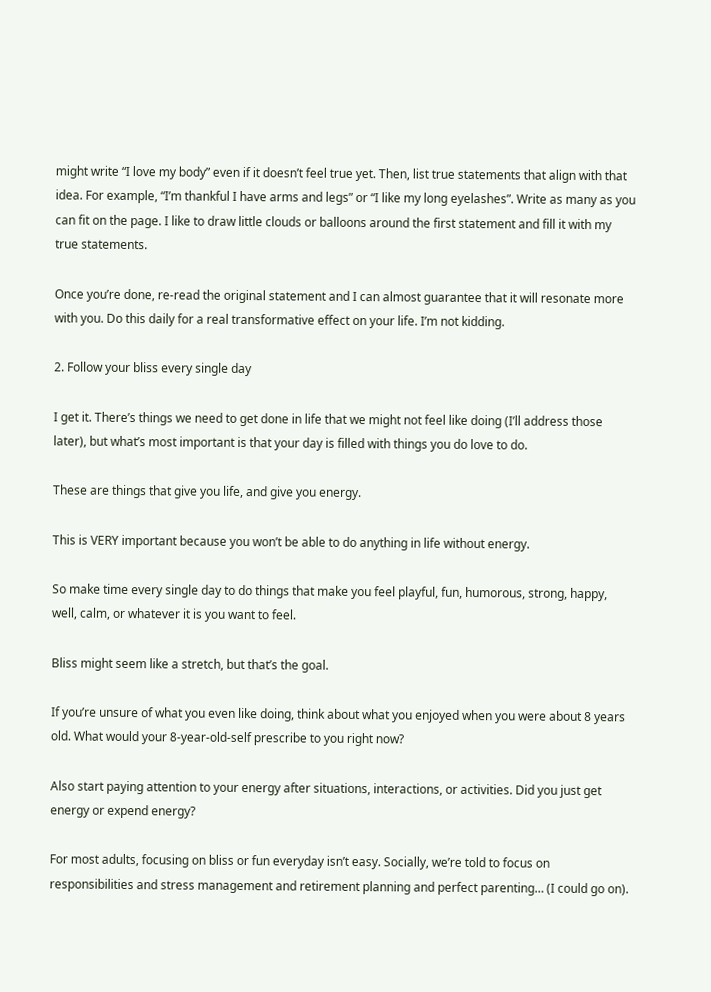might write “I love my body” even if it doesn’t feel true yet. Then, list true statements that align with that idea. For example, “I’m thankful I have arms and legs” or “I like my long eyelashes”. Write as many as you can fit on the page. I like to draw little clouds or balloons around the first statement and fill it with my true statements.

Once you’re done, re-read the original statement and I can almost guarantee that it will resonate more with you. Do this daily for a real transformative effect on your life. I’m not kidding.

2. Follow your bliss every single day

I get it. There’s things we need to get done in life that we might not feel like doing (I’ll address those later), but what’s most important is that your day is filled with things you do love to do.

These are things that give you life, and give you energy.

This is VERY important because you won’t be able to do anything in life without energy.

So make time every single day to do things that make you feel playful, fun, humorous, strong, happy, well, calm, or whatever it is you want to feel.

Bliss might seem like a stretch, but that’s the goal.

If you’re unsure of what you even like doing, think about what you enjoyed when you were about 8 years old. What would your 8-year-old-self prescribe to you right now?

Also start paying attention to your energy after situations, interactions, or activities. Did you just get energy or expend energy?

For most adults, focusing on bliss or fun everyday isn’t easy. Socially, we’re told to focus on responsibilities and stress management and retirement planning and perfect parenting… (I could go on).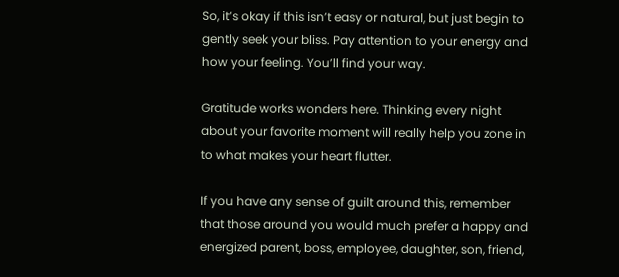So, it’s okay if this isn’t easy or natural, but just begin to gently seek your bliss. Pay attention to your energy and how your feeling. You’ll find your way.

Gratitude works wonders here. Thinking every night about your favorite moment will really help you zone in to what makes your heart flutter.

If you have any sense of guilt around this, remember that those around you would much prefer a happy and energized parent, boss, employee, daughter, son, friend,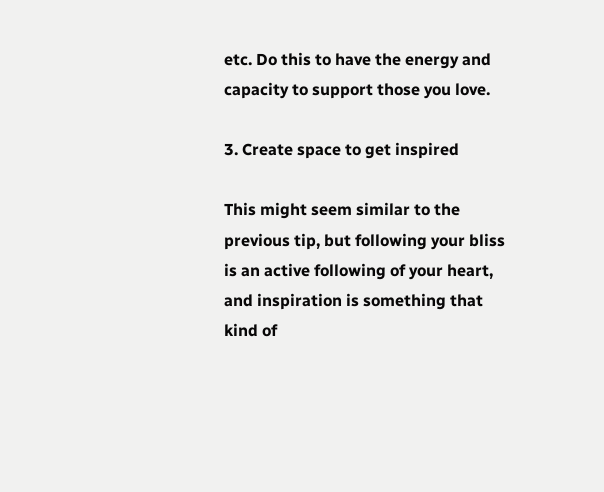etc. Do this to have the energy and capacity to support those you love.

3. Create space to get inspired

This might seem similar to the previous tip, but following your bliss is an active following of your heart, and inspiration is something that kind of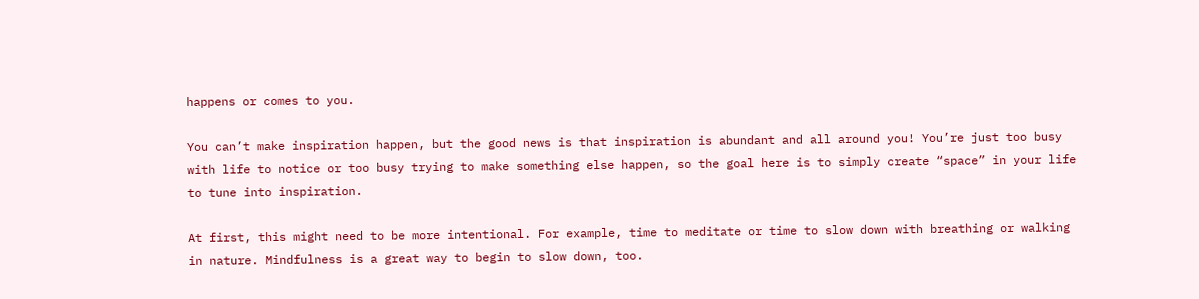happens or comes to you.

You can’t make inspiration happen, but the good news is that inspiration is abundant and all around you! You’re just too busy with life to notice or too busy trying to make something else happen, so the goal here is to simply create “space” in your life to tune into inspiration.

At first, this might need to be more intentional. For example, time to meditate or time to slow down with breathing or walking in nature. Mindfulness is a great way to begin to slow down, too.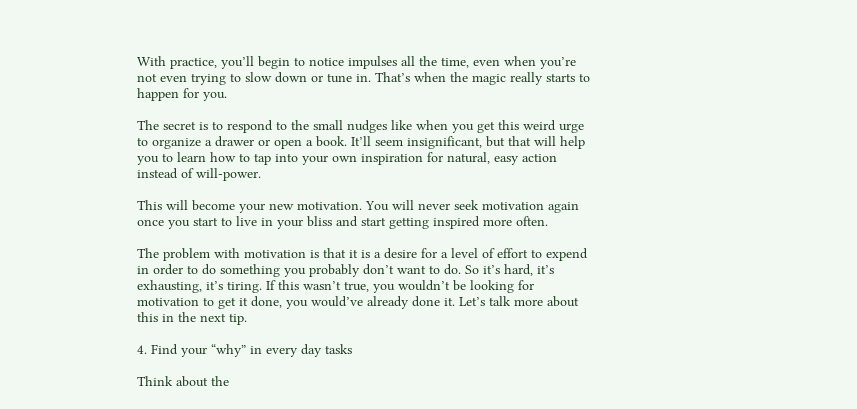With practice, you’ll begin to notice impulses all the time, even when you’re not even trying to slow down or tune in. That’s when the magic really starts to happen for you.

The secret is to respond to the small nudges like when you get this weird urge to organize a drawer or open a book. It’ll seem insignificant, but that will help you to learn how to tap into your own inspiration for natural, easy action instead of will-power.

This will become your new motivation. You will never seek motivation again once you start to live in your bliss and start getting inspired more often.

The problem with motivation is that it is a desire for a level of effort to expend in order to do something you probably don’t want to do. So it’s hard, it’s exhausting, it’s tiring. If this wasn’t true, you wouldn’t be looking for motivation to get it done, you would’ve already done it. Let’s talk more about this in the next tip.

4. Find your “why” in every day tasks

Think about the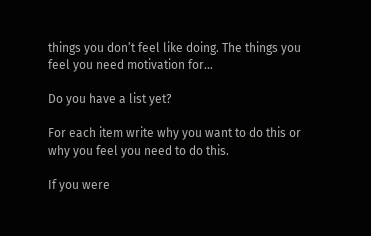things you don’t feel like doing. The things you feel you need motivation for…

Do you have a list yet?

For each item write why you want to do this or why you feel you need to do this.

If you were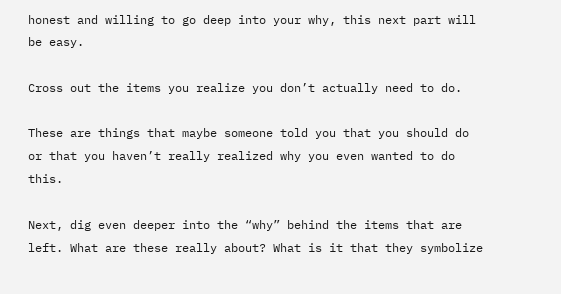honest and willing to go deep into your why, this next part will be easy.

Cross out the items you realize you don’t actually need to do.

These are things that maybe someone told you that you should do or that you haven’t really realized why you even wanted to do this.

Next, dig even deeper into the “why” behind the items that are left. What are these really about? What is it that they symbolize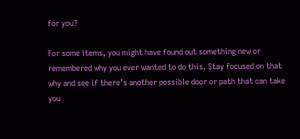for you?

For some items, you might have found out something new or remembered why you ever wanted to do this. Stay focused on that why and see if there’s another possible door or path that can take you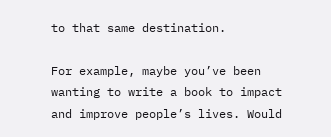to that same destination.

For example, maybe you’ve been wanting to write a book to impact and improve people’s lives. Would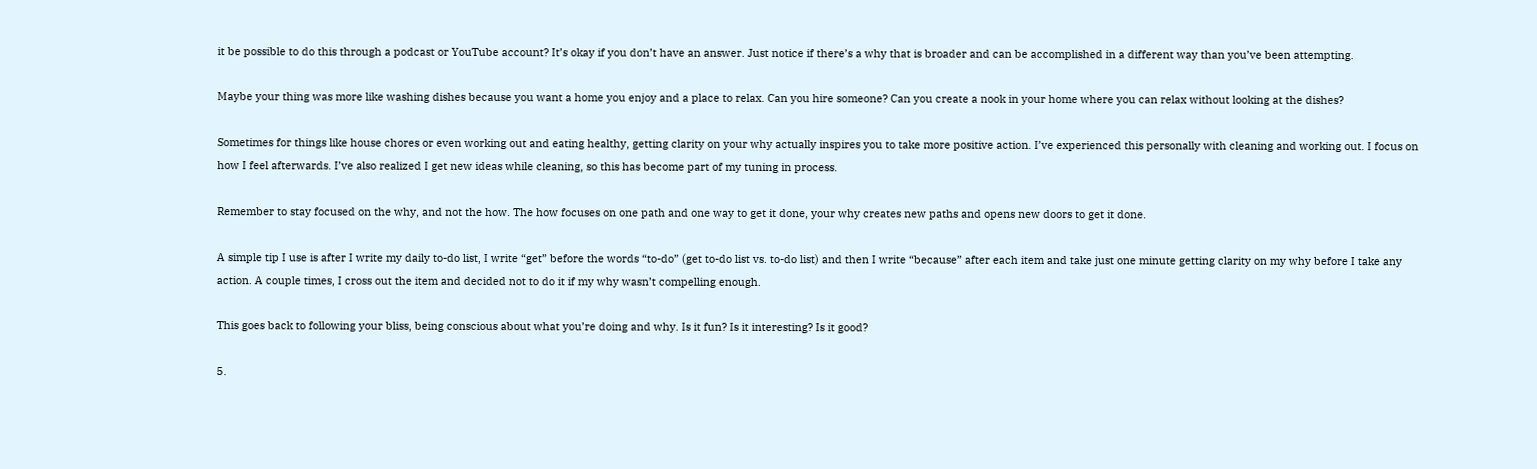it be possible to do this through a podcast or YouTube account? It’s okay if you don’t have an answer. Just notice if there’s a why that is broader and can be accomplished in a different way than you’ve been attempting.

Maybe your thing was more like washing dishes because you want a home you enjoy and a place to relax. Can you hire someone? Can you create a nook in your home where you can relax without looking at the dishes?

Sometimes for things like house chores or even working out and eating healthy, getting clarity on your why actually inspires you to take more positive action. I’ve experienced this personally with cleaning and working out. I focus on how I feel afterwards. I’ve also realized I get new ideas while cleaning, so this has become part of my tuning in process.

Remember to stay focused on the why, and not the how. The how focuses on one path and one way to get it done, your why creates new paths and opens new doors to get it done.

A simple tip I use is after I write my daily to-do list, I write “get” before the words “to-do” (get to-do list vs. to-do list) and then I write “because” after each item and take just one minute getting clarity on my why before I take any action. A couple times, I cross out the item and decided not to do it if my why wasn’t compelling enough.

This goes back to following your bliss, being conscious about what you’re doing and why. Is it fun? Is it interesting? Is it good?

5.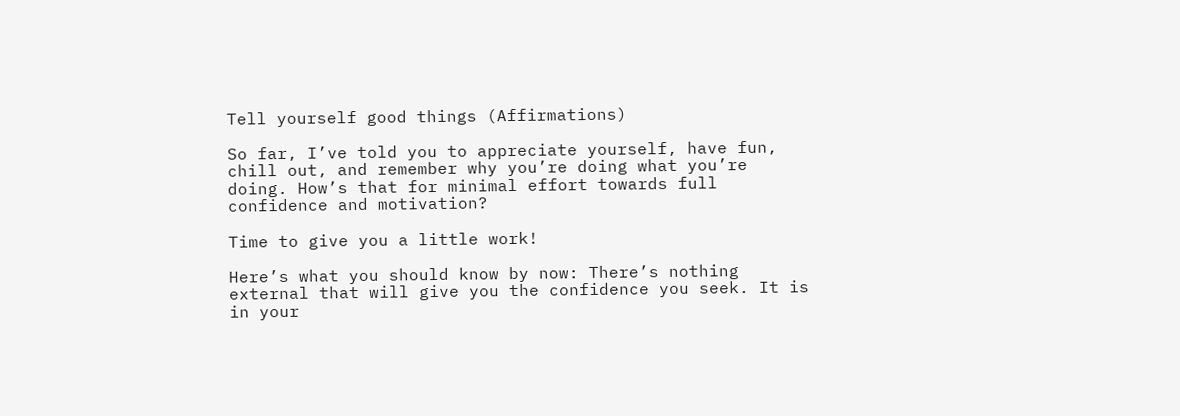Tell yourself good things (Affirmations)

So far, I’ve told you to appreciate yourself, have fun, chill out, and remember why you’re doing what you’re doing. How’s that for minimal effort towards full confidence and motivation?

Time to give you a little work!

Here’s what you should know by now: There’s nothing external that will give you the confidence you seek. It is in your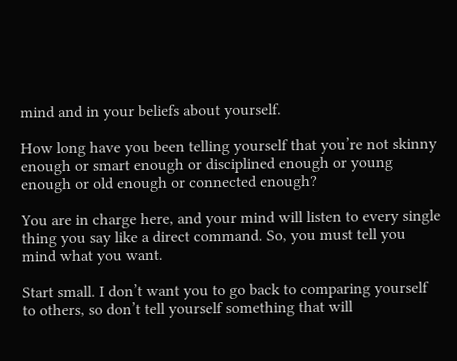mind and in your beliefs about yourself.

How long have you been telling yourself that you’re not skinny enough or smart enough or disciplined enough or young enough or old enough or connected enough?

You are in charge here, and your mind will listen to every single thing you say like a direct command. So, you must tell you mind what you want.

Start small. I don’t want you to go back to comparing yourself to others, so don’t tell yourself something that will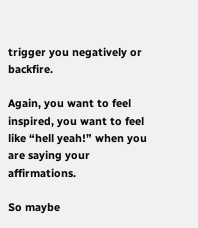trigger you negatively or backfire.

Again, you want to feel inspired, you want to feel like “hell yeah!” when you are saying your affirmations.

So maybe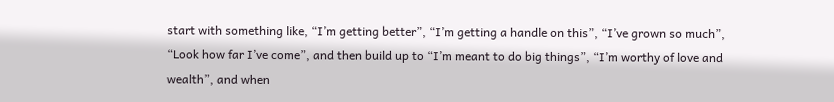start with something like, “I’m getting better”, “I’m getting a handle on this”, “I’ve grown so much”, “Look how far I’ve come”, and then build up to “I’m meant to do big things”, “I’m worthy of love and wealth”, and when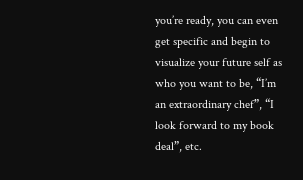you’re ready, you can even get specific and begin to visualize your future self as who you want to be, “I’m an extraordinary chef”, “I look forward to my book deal”, etc.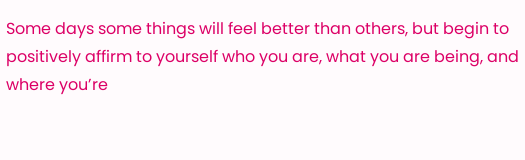Some days some things will feel better than others, but begin to positively affirm to yourself who you are, what you are being, and where you’re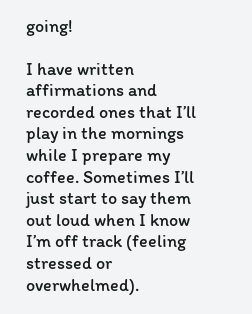going!

I have written affirmations and recorded ones that I’ll play in the mornings while I prepare my coffee. Sometimes I’ll just start to say them out loud when I know I’m off track (feeling stressed or overwhelmed).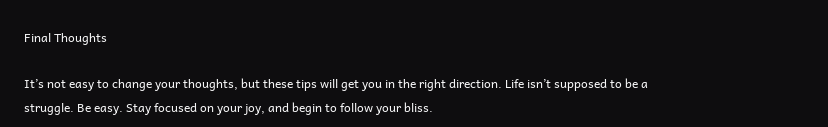Final Thoughts

It’s not easy to change your thoughts, but these tips will get you in the right direction. Life isn’t supposed to be a struggle. Be easy. Stay focused on your joy, and begin to follow your bliss.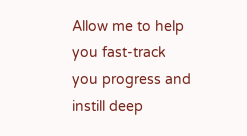Allow me to help you fast-track you progress and instill deep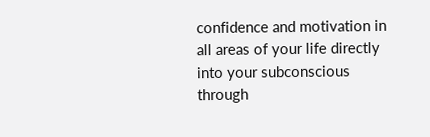confidence and motivation in all areas of your life directly into your subconscious through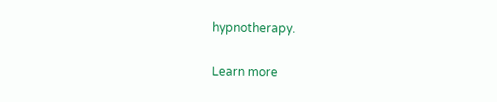hypnotherapy.

Learn more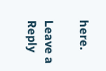here.

Leave a Reply